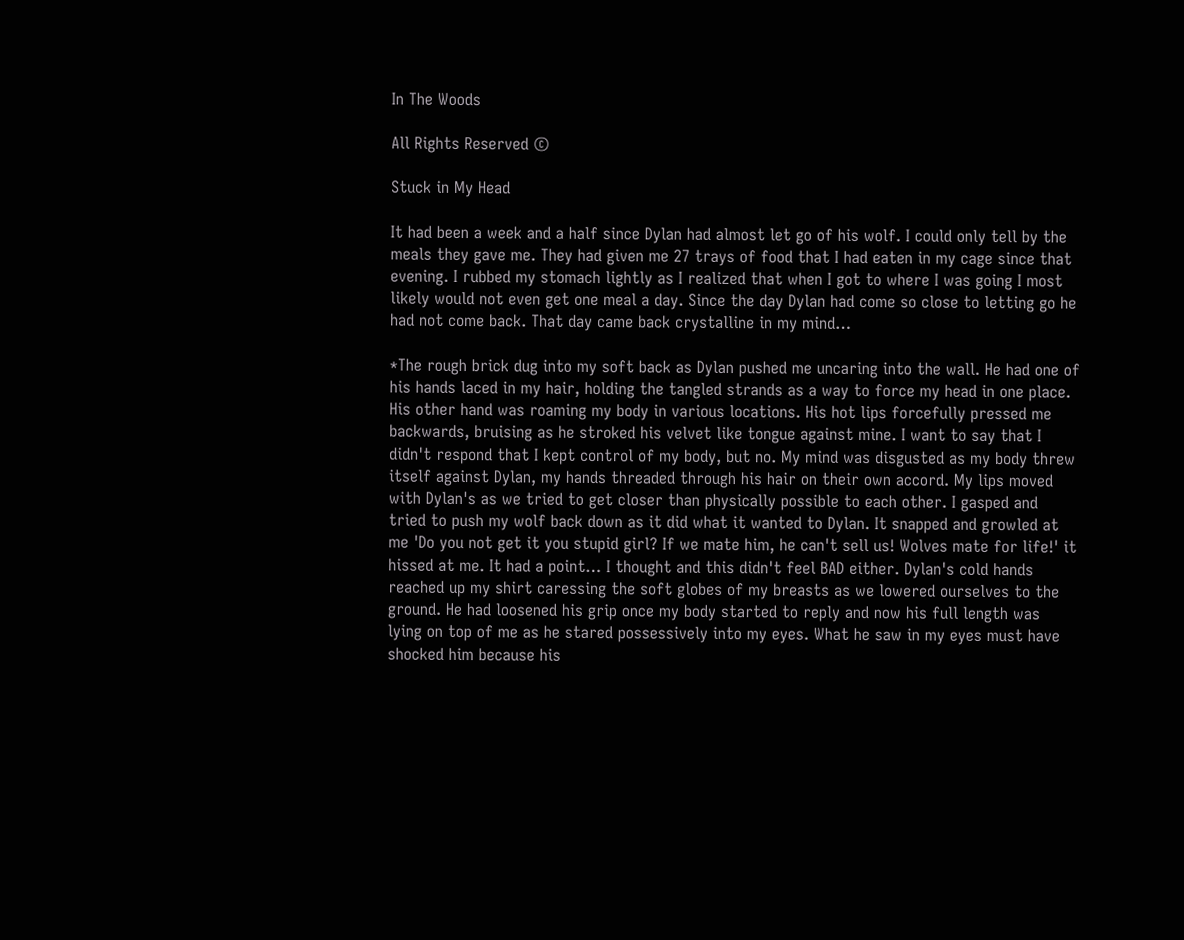In The Woods

All Rights Reserved ©

Stuck in My Head

It had been a week and a half since Dylan had almost let go of his wolf. I could only tell by the meals they gave me. They had given me 27 trays of food that I had eaten in my cage since that evening. I rubbed my stomach lightly as I realized that when I got to where I was going I most likely would not even get one meal a day. Since the day Dylan had come so close to letting go he had not come back. That day came back crystalline in my mind…

*The rough brick dug into my soft back as Dylan pushed me uncaring into the wall. He had one of his hands laced in my hair, holding the tangled strands as a way to force my head in one place. His other hand was roaming my body in various locations. His hot lips forcefully pressed me backwards, bruising as he stroked his velvet like tongue against mine. I want to say that I didn't respond that I kept control of my body, but no. My mind was disgusted as my body threw itself against Dylan, my hands threaded through his hair on their own accord. My lips moved with Dylan's as we tried to get closer than physically possible to each other. I gasped and tried to push my wolf back down as it did what it wanted to Dylan. It snapped and growled at me 'Do you not get it you stupid girl? If we mate him, he can't sell us! Wolves mate for life!' it hissed at me. It had a point… I thought and this didn't feel BAD either. Dylan's cold hands reached up my shirt caressing the soft globes of my breasts as we lowered ourselves to the ground. He had loosened his grip once my body started to reply and now his full length was lying on top of me as he stared possessively into my eyes. What he saw in my eyes must have shocked him because his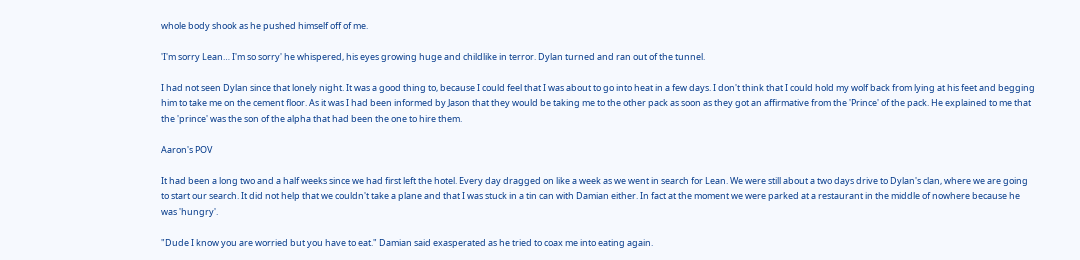whole body shook as he pushed himself off of me.

'I'm sorry Lean… I'm so sorry' he whispered, his eyes growing huge and childlike in terror. Dylan turned and ran out of the tunnel.

I had not seen Dylan since that lonely night. It was a good thing to, because I could feel that I was about to go into heat in a few days. I don't think that I could hold my wolf back from lying at his feet and begging him to take me on the cement floor. As it was I had been informed by Jason that they would be taking me to the other pack as soon as they got an affirmative from the 'Prince' of the pack. He explained to me that the 'prince' was the son of the alpha that had been the one to hire them.

Aaron's POV

It had been a long two and a half weeks since we had first left the hotel. Every day dragged on like a week as we went in search for Lean. We were still about a two days drive to Dylan's clan, where we are going to start our search. It did not help that we couldn't take a plane and that I was stuck in a tin can with Damian either. In fact at the moment we were parked at a restaurant in the middle of nowhere because he was 'hungry'.

"Dude I know you are worried but you have to eat." Damian said exasperated as he tried to coax me into eating again.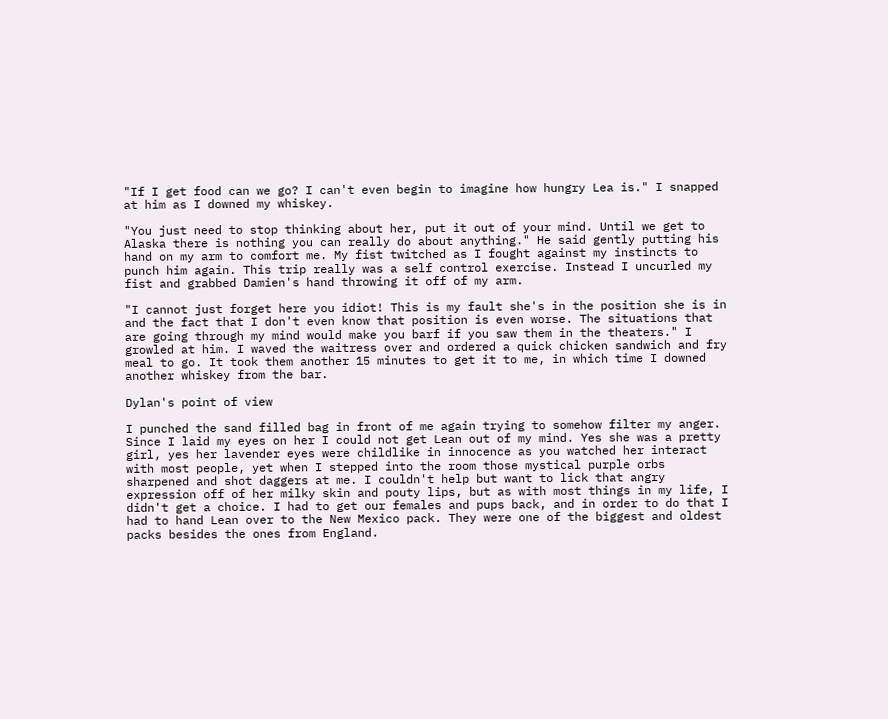"If I get food can we go? I can't even begin to imagine how hungry Lea is." I snapped at him as I downed my whiskey.

"You just need to stop thinking about her, put it out of your mind. Until we get to Alaska there is nothing you can really do about anything." He said gently putting his hand on my arm to comfort me. My fist twitched as I fought against my instincts to punch him again. This trip really was a self control exercise. Instead I uncurled my fist and grabbed Damien's hand throwing it off of my arm.

"I cannot just forget here you idiot! This is my fault she's in the position she is in and the fact that I don't even know that position is even worse. The situations that are going through my mind would make you barf if you saw them in the theaters." I growled at him. I waved the waitress over and ordered a quick chicken sandwich and fry meal to go. It took them another 15 minutes to get it to me, in which time I downed another whiskey from the bar.

Dylan's point of view

I punched the sand filled bag in front of me again trying to somehow filter my anger. Since I laid my eyes on her I could not get Lean out of my mind. Yes she was a pretty girl, yes her lavender eyes were childlike in innocence as you watched her interact with most people, yet when I stepped into the room those mystical purple orbs sharpened and shot daggers at me. I couldn't help but want to lick that angry expression off of her milky skin and pouty lips, but as with most things in my life, I didn't get a choice. I had to get our females and pups back, and in order to do that I had to hand Lean over to the New Mexico pack. They were one of the biggest and oldest packs besides the ones from England.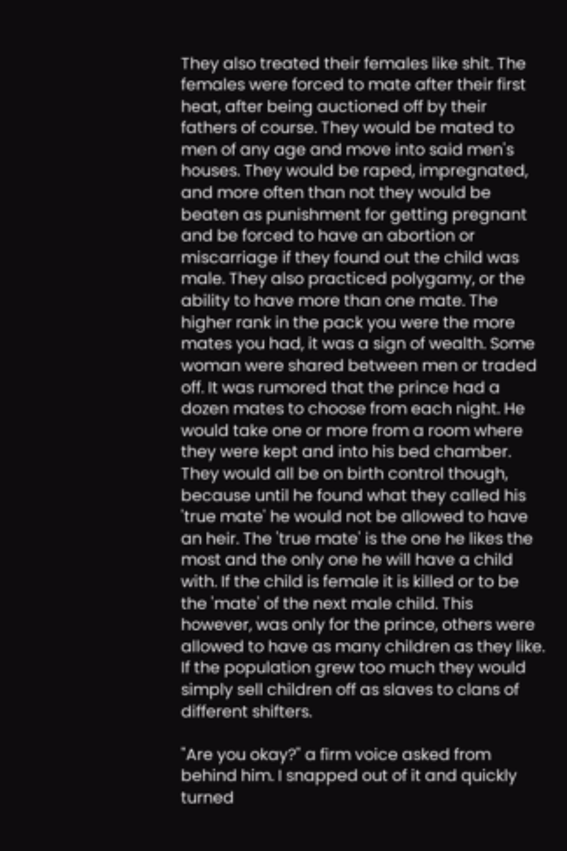They also treated their females like shit. The females were forced to mate after their first heat, after being auctioned off by their fathers of course. They would be mated to men of any age and move into said men's houses. They would be raped, impregnated, and more often than not they would be beaten as punishment for getting pregnant and be forced to have an abortion or miscarriage if they found out the child was male. They also practiced polygamy, or the ability to have more than one mate. The higher rank in the pack you were the more mates you had, it was a sign of wealth. Some woman were shared between men or traded off. It was rumored that the prince had a dozen mates to choose from each night. He would take one or more from a room where they were kept and into his bed chamber. They would all be on birth control though, because until he found what they called his 'true mate' he would not be allowed to have an heir. The 'true mate' is the one he likes the most and the only one he will have a child with. If the child is female it is killed or to be the 'mate' of the next male child. This however, was only for the prince, others were allowed to have as many children as they like. If the population grew too much they would simply sell children off as slaves to clans of different shifters.

"Are you okay?" a firm voice asked from behind him. I snapped out of it and quickly turned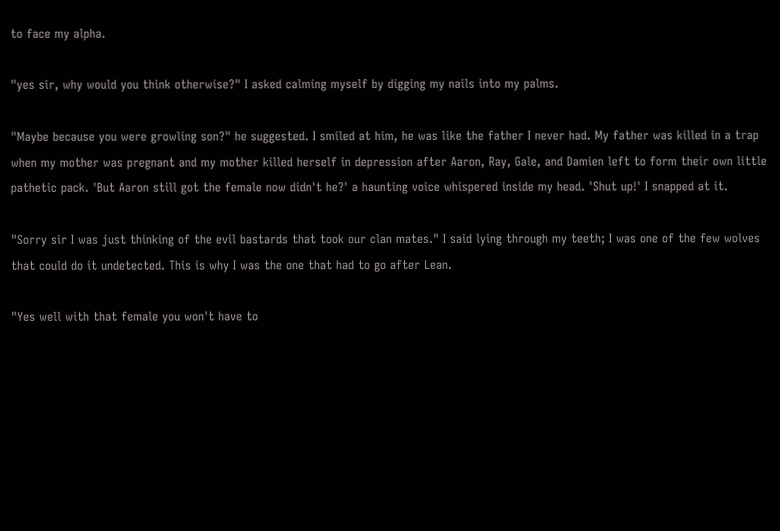to face my alpha.

"yes sir, why would you think otherwise?" I asked calming myself by digging my nails into my palms.

"Maybe because you were growling son?" he suggested. I smiled at him, he was like the father I never had. My father was killed in a trap when my mother was pregnant and my mother killed herself in depression after Aaron, Ray, Gale, and Damien left to form their own little pathetic pack. 'But Aaron still got the female now didn't he?' a haunting voice whispered inside my head. 'Shut up!' I snapped at it.

"Sorry sir I was just thinking of the evil bastards that took our clan mates." I said lying through my teeth; I was one of the few wolves that could do it undetected. This is why I was the one that had to go after Lean.

"Yes well with that female you won't have to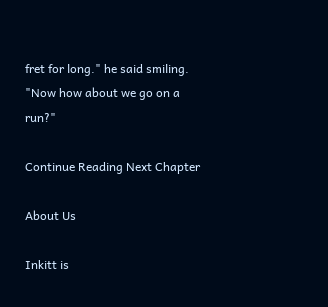fret for long." he said smiling. "Now how about we go on a run?"

Continue Reading Next Chapter

About Us

Inkitt is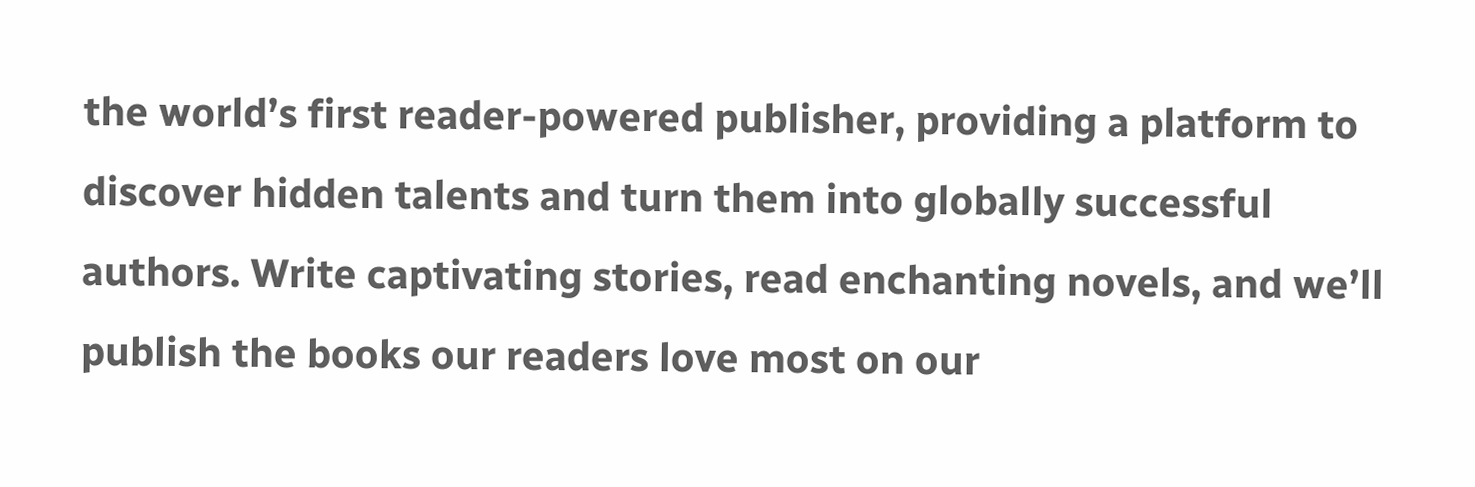the world’s first reader-powered publisher, providing a platform to discover hidden talents and turn them into globally successful authors. Write captivating stories, read enchanting novels, and we’ll publish the books our readers love most on our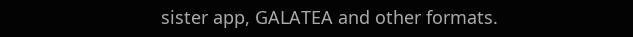sister app, GALATEA and other formats.